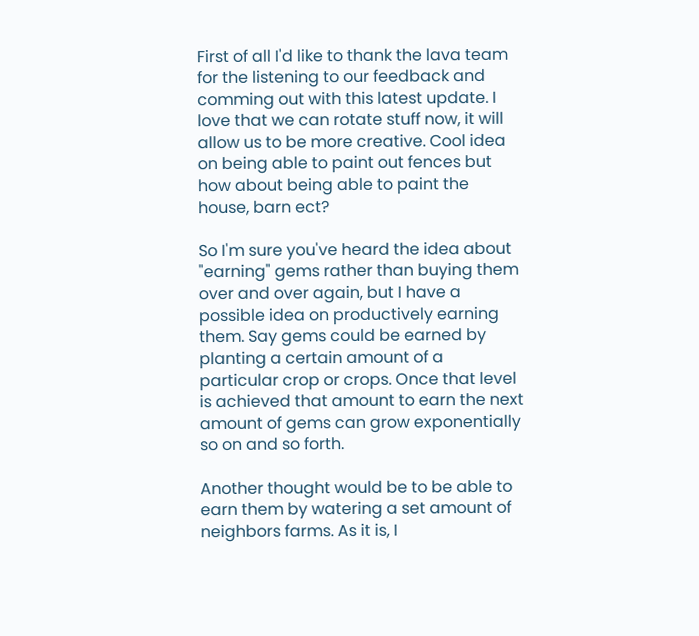First of all I'd like to thank the lava team for the listening to our feedback and comming out with this latest update. I love that we can rotate stuff now, it will allow us to be more creative. Cool idea on being able to paint out fences but how about being able to paint the house, barn ect?

So I'm sure you've heard the idea about "earning" gems rather than buying them over and over again, but I have a possible idea on productively earning them. Say gems could be earned by planting a certain amount of a particular crop or crops. Once that level is achieved that amount to earn the next amount of gems can grow exponentially so on and so forth.

Another thought would be to be able to earn them by watering a set amount of neighbors farms. As it is, I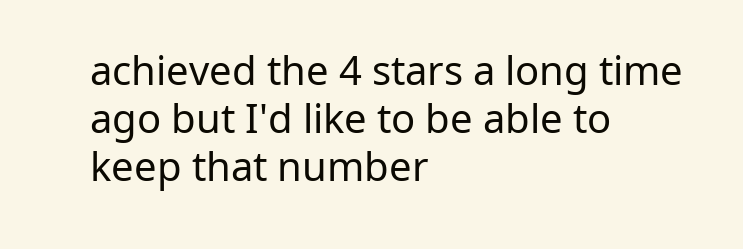achieved the 4 stars a long time ago but I'd like to be able to keep that number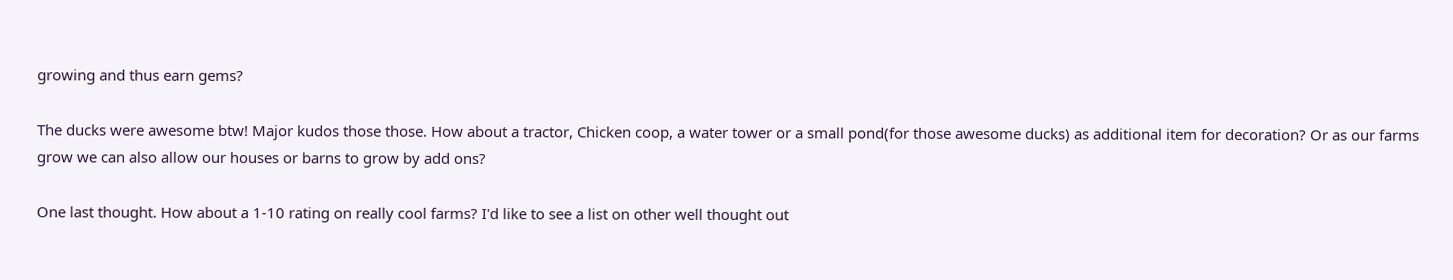growing and thus earn gems?

The ducks were awesome btw! Major kudos those those. How about a tractor, Chicken coop, a water tower or a small pond(for those awesome ducks) as additional item for decoration? Or as our farms grow we can also allow our houses or barns to grow by add ons?

One last thought. How about a 1-10 rating on really cool farms? I'd like to see a list on other well thought out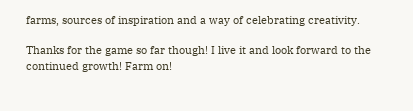farms, sources of inspiration and a way of celebrating creativity.

Thanks for the game so far though! I live it and look forward to the continued growth! Farm on!